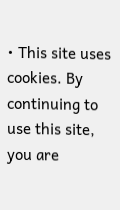• This site uses cookies. By continuing to use this site, you are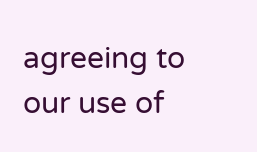agreeing to our use of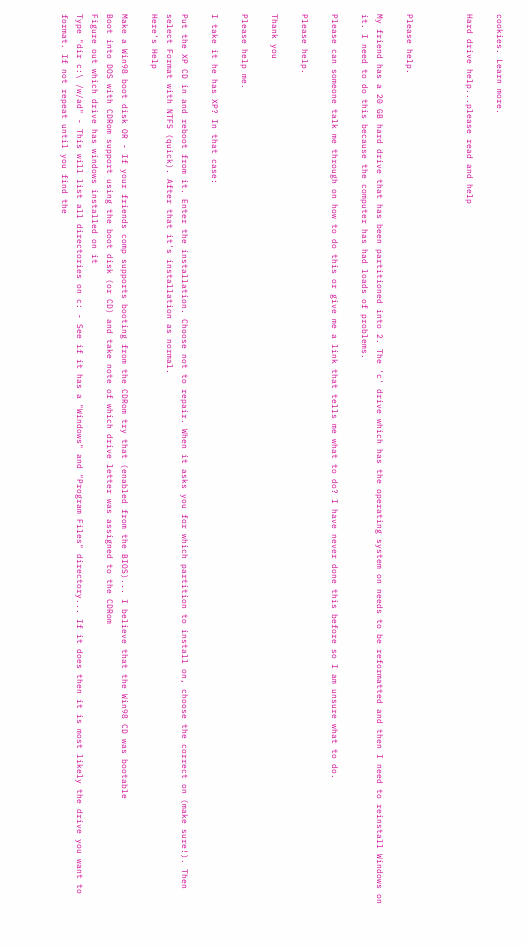cookies. Learn more.

Hard drive help...please read and help



Please help.

My friend has a 20 GB hard drive that has been partitioned into 2. The 'c' drive which has the operating system on needs to be reformatted and then I need to reinstall Windows on it. I need to do this because the computer has had loads of problems.

Please can someone talk me through on how to do this or give me a link that tells me what to do? I have never done this before so I am unsure what to do.

Please help.

Thank you

Please help me.

I take it he has XP? In that case:

Put the XP CD in and reboot from it. Enter the installation. Choose not to repair. When it asks you for which partition to install on, choose the correct on (make sure!). Then select Format with NTFS (quick). After that it's installation as normal.
Here's Help

Make a Win98 boot disk OR - If your friends comp supports booting from the CDRom try that (enabled from the BIOS)... I believe that the Win98 CD was bootable
Boot into DOS with CDRom support using the boot disk (or CD) and take note of which drive letter was assigned to the CDRom
Figure out which drive has windows installed on it
Type "dir c:\ /w/ad" - This will list all directories on c: - See if it has a "Windows" and "Program Files" directory... If it does then it is most likely the drive you want to format. If not repeat until you find the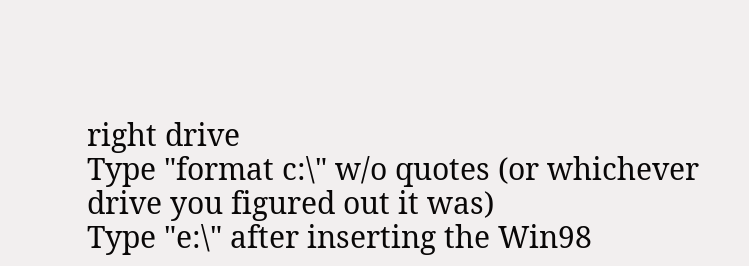right drive
Type "format c:\" w/o quotes (or whichever drive you figured out it was)
Type "e:\" after inserting the Win98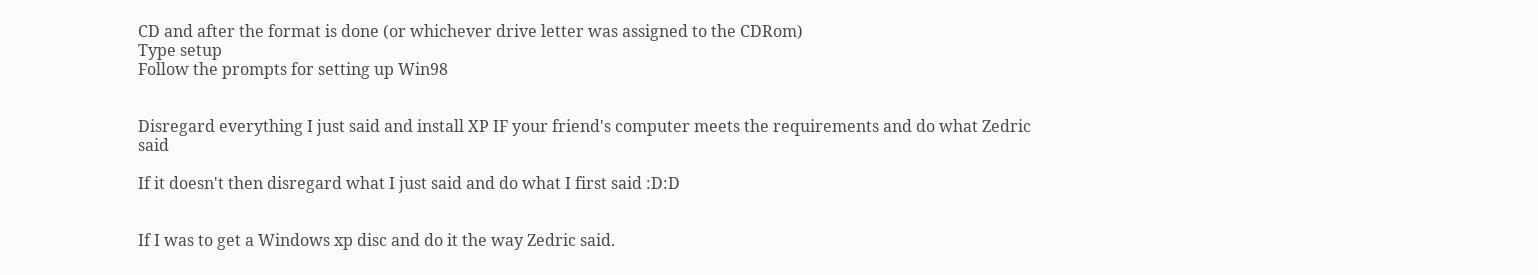CD and after the format is done (or whichever drive letter was assigned to the CDRom)
Type setup
Follow the prompts for setting up Win98


Disregard everything I just said and install XP IF your friend's computer meets the requirements and do what Zedric said

If it doesn't then disregard what I just said and do what I first said :D:D


If I was to get a Windows xp disc and do it the way Zedric said.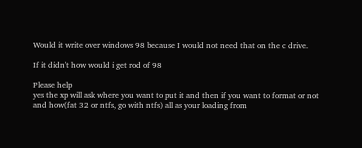Would it write over windows 98 because I would not need that on the c drive.

If it didn't how would i get rod of 98

Please help
yes the xp will ask where you want to put it and then if you want to format or not and how(fat 32 or ntfs, go with ntfs) all as your loading from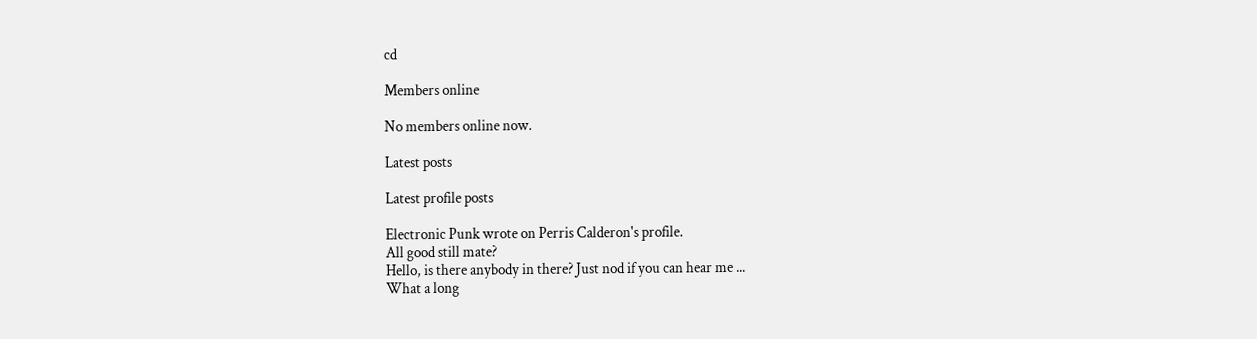cd

Members online

No members online now.

Latest posts

Latest profile posts

Electronic Punk wrote on Perris Calderon's profile.
All good still mate?
Hello, is there anybody in there? Just nod if you can hear me ...
What a long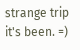strange trip it's been. =)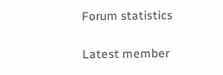Forum statistics

Latest member